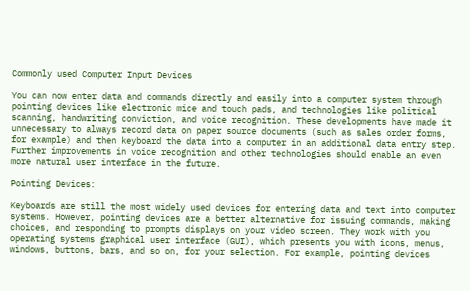Commonly used Computer Input Devices

You can now enter data and commands directly and easily into a computer system through pointing devices like electronic mice and touch pads, and technologies like political scanning, handwriting conviction, and voice recognition. These developments have made it unnecessary to always record data on paper source documents (such as sales order forms, for example) and then keyboard the data into a computer in an additional data entry step. Further improvements in voice recognition and other technologies should enable an even more natural user interface in the future.

Pointing Devices:

Keyboards are still the most widely used devices for entering data and text into computer systems. However, pointing devices are a better alternative for issuing commands, making choices, and responding to prompts displays on your video screen. They work with you operating systems graphical user interface (GUI), which presents you with icons, menus, windows, buttons, bars, and so on, for your selection. For example, pointing devices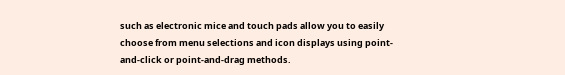such as electronic mice and touch pads allow you to easily choose from menu selections and icon displays using point-and-click or point-and-drag methods.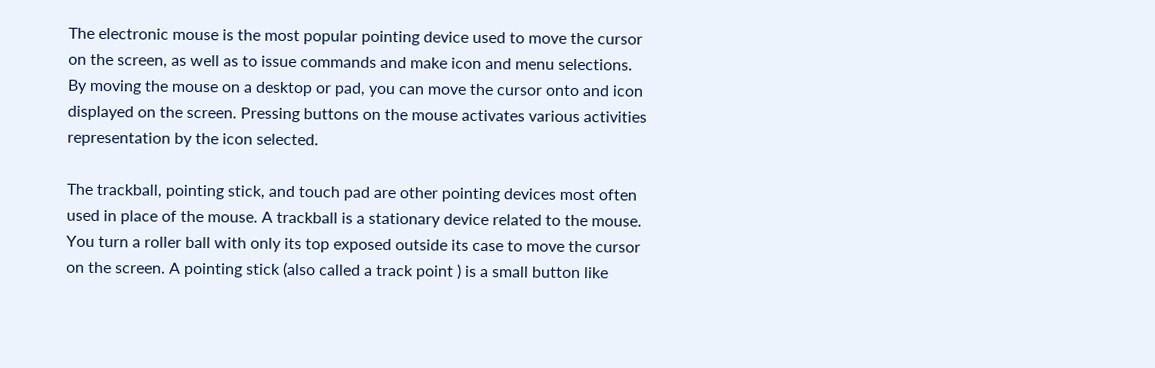The electronic mouse is the most popular pointing device used to move the cursor on the screen, as well as to issue commands and make icon and menu selections. By moving the mouse on a desktop or pad, you can move the cursor onto and icon displayed on the screen. Pressing buttons on the mouse activates various activities representation by the icon selected.

The trackball, pointing stick, and touch pad are other pointing devices most often used in place of the mouse. A trackball is a stationary device related to the mouse. You turn a roller ball with only its top exposed outside its case to move the cursor on the screen. A pointing stick (also called a track point ) is a small button like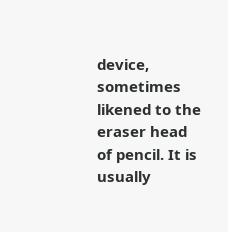device, sometimes likened to the eraser head of pencil. It is usually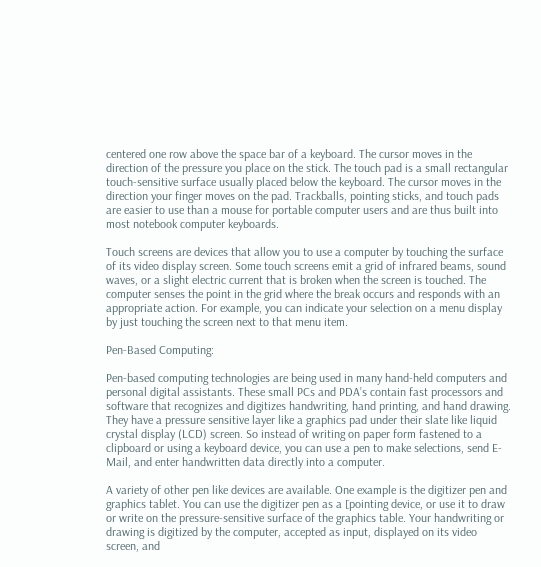centered one row above the space bar of a keyboard. The cursor moves in the direction of the pressure you place on the stick. The touch pad is a small rectangular touch-sensitive surface usually placed below the keyboard. The cursor moves in the direction your finger moves on the pad. Trackballs, pointing sticks, and touch pads are easier to use than a mouse for portable computer users and are thus built into most notebook computer keyboards.

Touch screens are devices that allow you to use a computer by touching the surface of its video display screen. Some touch screens emit a grid of infrared beams, sound waves, or a slight electric current that is broken when the screen is touched. The computer senses the point in the grid where the break occurs and responds with an appropriate action. For example, you can indicate your selection on a menu display by just touching the screen next to that menu item.

Pen-Based Computing:

Pen-based computing technologies are being used in many hand-held computers and personal digital assistants. These small PCs and PDA’s contain fast processors and software that recognizes and digitizes handwriting, hand printing, and hand drawing. They have a pressure sensitive layer like a graphics pad under their slate like liquid crystal display (LCD) screen. So instead of writing on paper form fastened to a clipboard or using a keyboard device, you can use a pen to make selections, send E-Mail, and enter handwritten data directly into a computer.

A variety of other pen like devices are available. One example is the digitizer pen and graphics tablet. You can use the digitizer pen as a [pointing device, or use it to draw or write on the pressure-sensitive surface of the graphics table. Your handwriting or drawing is digitized by the computer, accepted as input, displayed on its video screen, and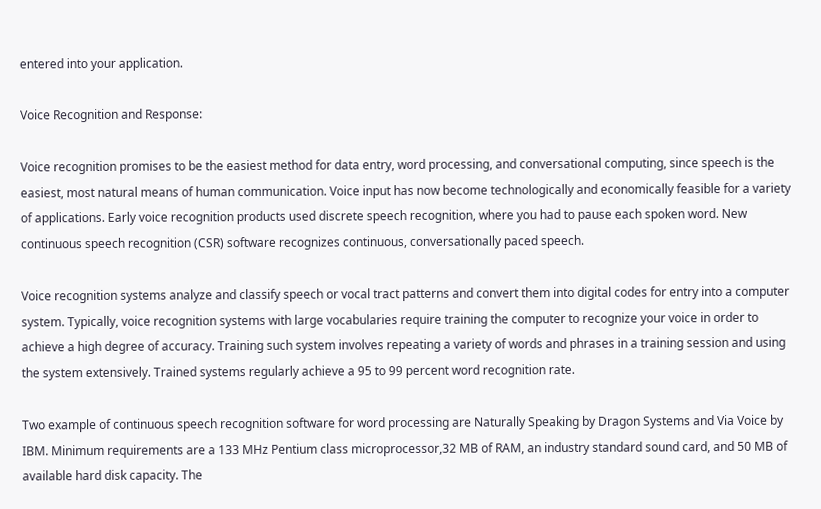entered into your application.

Voice Recognition and Response:

Voice recognition promises to be the easiest method for data entry, word processing, and conversational computing, since speech is the easiest, most natural means of human communication. Voice input has now become technologically and economically feasible for a variety of applications. Early voice recognition products used discrete speech recognition, where you had to pause each spoken word. New continuous speech recognition (CSR) software recognizes continuous, conversationally paced speech.

Voice recognition systems analyze and classify speech or vocal tract patterns and convert them into digital codes for entry into a computer system. Typically, voice recognition systems with large vocabularies require training the computer to recognize your voice in order to achieve a high degree of accuracy. Training such system involves repeating a variety of words and phrases in a training session and using the system extensively. Trained systems regularly achieve a 95 to 99 percent word recognition rate.

Two example of continuous speech recognition software for word processing are Naturally Speaking by Dragon Systems and Via Voice by IBM. Minimum requirements are a 133 MHz Pentium class microprocessor,32 MB of RAM, an industry standard sound card, and 50 MB of available hard disk capacity. The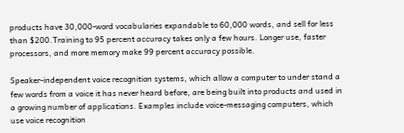products have 30,000-word vocabularies expandable to 60,000 words, and sell for less than $200.Training to 95 percent accuracy takes only a few hours. Longer use, faster processors, and more memory make 99 percent accuracy possible.

Speaker-independent voice recognition systems, which allow a computer to under stand a few words from a voice it has never heard before, are being built into products and used in a growing number of applications. Examples include voice-messaging computers, which use voice recognition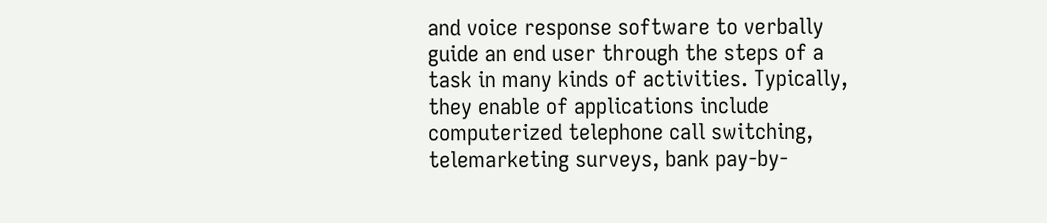and voice response software to verbally guide an end user through the steps of a task in many kinds of activities. Typically, they enable of applications include computerized telephone call switching, telemarketing surveys, bank pay-by-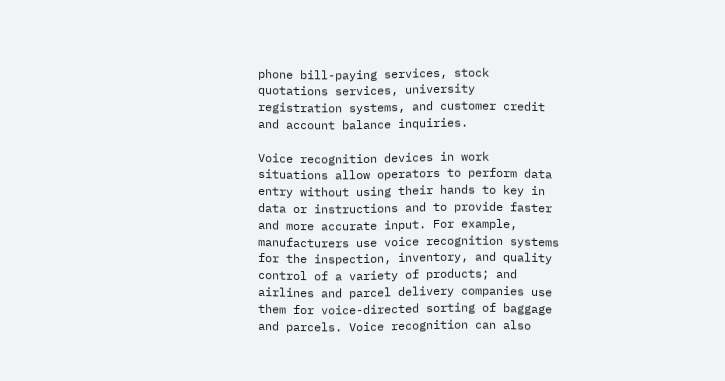phone bill-paying services, stock quotations services, university registration systems, and customer credit and account balance inquiries.

Voice recognition devices in work situations allow operators to perform data entry without using their hands to key in data or instructions and to provide faster and more accurate input. For example, manufacturers use voice recognition systems for the inspection, inventory, and quality control of a variety of products; and airlines and parcel delivery companies use them for voice-directed sorting of baggage and parcels. Voice recognition can also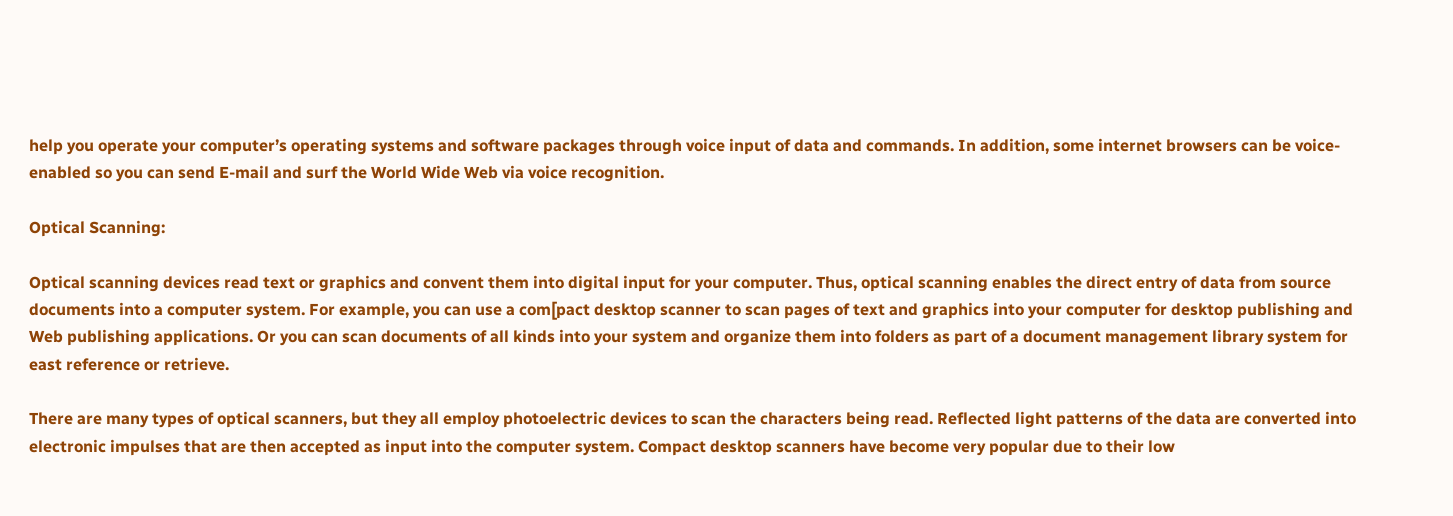help you operate your computer’s operating systems and software packages through voice input of data and commands. In addition, some internet browsers can be voice-enabled so you can send E-mail and surf the World Wide Web via voice recognition.

Optical Scanning:

Optical scanning devices read text or graphics and convent them into digital input for your computer. Thus, optical scanning enables the direct entry of data from source documents into a computer system. For example, you can use a com[pact desktop scanner to scan pages of text and graphics into your computer for desktop publishing and Web publishing applications. Or you can scan documents of all kinds into your system and organize them into folders as part of a document management library system for east reference or retrieve.

There are many types of optical scanners, but they all employ photoelectric devices to scan the characters being read. Reflected light patterns of the data are converted into electronic impulses that are then accepted as input into the computer system. Compact desktop scanners have become very popular due to their low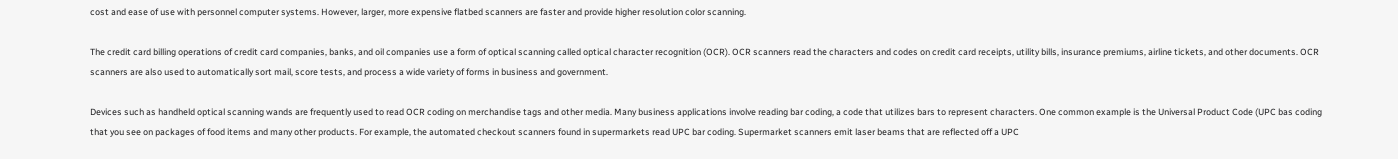cost and ease of use with personnel computer systems. However, larger, more expensive flatbed scanners are faster and provide higher resolution color scanning.

The credit card billing operations of credit card companies, banks, and oil companies use a form of optical scanning called optical character recognition (OCR). OCR scanners read the characters and codes on credit card receipts, utility bills, insurance premiums, airline tickets, and other documents. OCR scanners are also used to automatically sort mail, score tests, and process a wide variety of forms in business and government.

Devices such as handheld optical scanning wands are frequently used to read OCR coding on merchandise tags and other media. Many business applications involve reading bar coding, a code that utilizes bars to represent characters. One common example is the Universal Product Code (UPC bas coding that you see on packages of food items and many other products. For example, the automated checkout scanners found in supermarkets read UPC bar coding. Supermarket scanners emit laser beams that are reflected off a UPC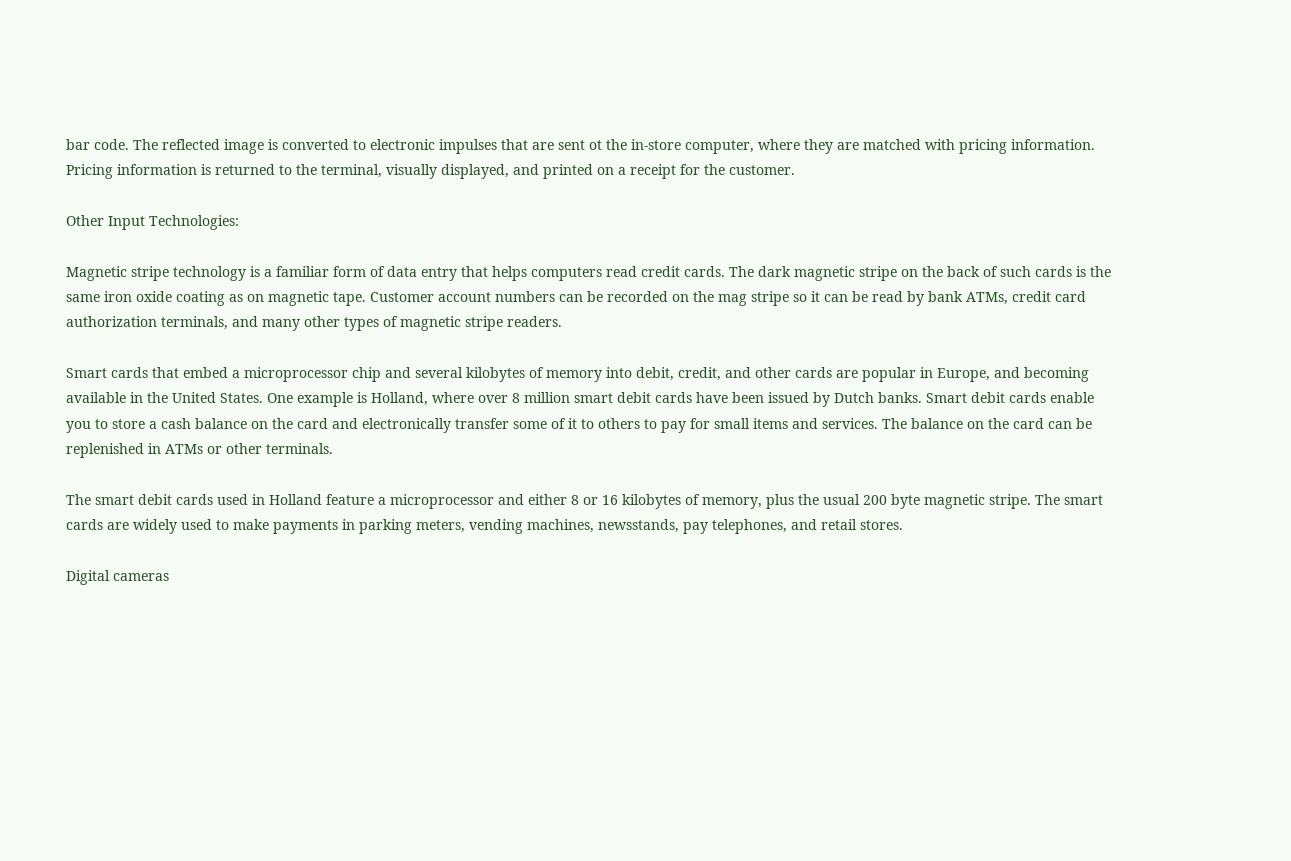bar code. The reflected image is converted to electronic impulses that are sent ot the in-store computer, where they are matched with pricing information. Pricing information is returned to the terminal, visually displayed, and printed on a receipt for the customer.

Other Input Technologies:

Magnetic stripe technology is a familiar form of data entry that helps computers read credit cards. The dark magnetic stripe on the back of such cards is the same iron oxide coating as on magnetic tape. Customer account numbers can be recorded on the mag stripe so it can be read by bank ATMs, credit card authorization terminals, and many other types of magnetic stripe readers.

Smart cards that embed a microprocessor chip and several kilobytes of memory into debit, credit, and other cards are popular in Europe, and becoming available in the United States. One example is Holland, where over 8 million smart debit cards have been issued by Dutch banks. Smart debit cards enable you to store a cash balance on the card and electronically transfer some of it to others to pay for small items and services. The balance on the card can be replenished in ATMs or other terminals.

The smart debit cards used in Holland feature a microprocessor and either 8 or 16 kilobytes of memory, plus the usual 200 byte magnetic stripe. The smart cards are widely used to make payments in parking meters, vending machines, newsstands, pay telephones, and retail stores.

Digital cameras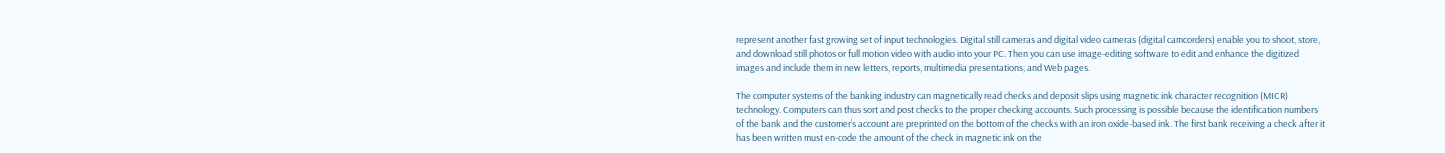represent another fast growing set of input technologies. Digital still cameras and digital video cameras (digital camcorders) enable you to shoot, store, and download still photos or full motion video with audio into your PC. Then you can use image-editing software to edit and enhance the digitized images and include them in new letters, reports, multimedia presentations, and Web pages.

The computer systems of the banking industry can magnetically read checks and deposit slips using magnetic ink character recognition (MICR) technology. Computers can thus sort and post checks to the proper checking accounts. Such processing is possible because the identification numbers of the bank and the customer’s account are preprinted on the bottom of the checks with an iron oxide-based ink. The first bank receiving a check after it has been written must en-code the amount of the check in magnetic ink on the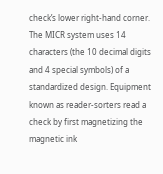check’s lower right-hand corner. The MICR system uses 14 characters (the 10 decimal digits and 4 special symbols) of a standardized design. Equipment known as reader-sorters read a check by first magnetizing the magnetic ink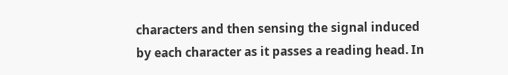characters and then sensing the signal induced by each character as it passes a reading head. In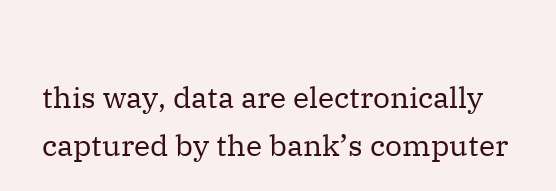this way, data are electronically captured by the bank’s computer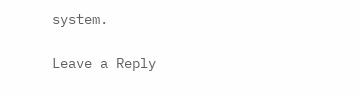system.

Leave a Reply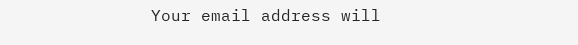Your email address will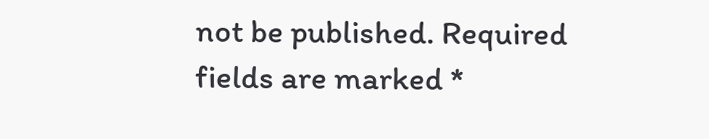not be published. Required fields are marked *